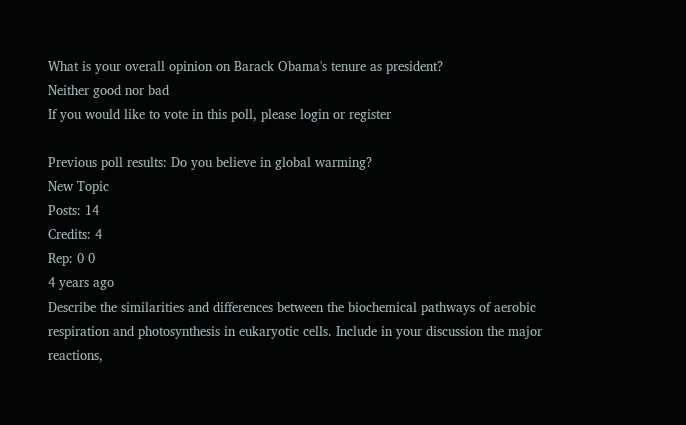What is your overall opinion on Barack Obama's tenure as president?
Neither good nor bad
If you would like to vote in this poll, please login or register

Previous poll results: Do you believe in global warming?
New Topic
Posts: 14
Credits: 4
Rep: 0 0
4 years ago
Describe the similarities and differences between the biochemical pathways of aerobic respiration and photosynthesis in eukaryotic cells. Include in your discussion the major reactions,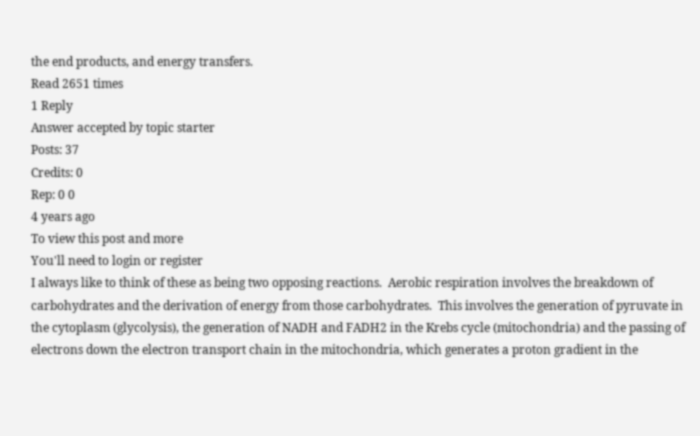the end products, and energy transfers.
Read 2651 times
1 Reply
Answer accepted by topic starter
Posts: 37
Credits: 0
Rep: 0 0
4 years ago
To view this post and more
You'll need to login or register
I always like to think of these as being two opposing reactions.  Aerobic respiration involves the breakdown of carbohydrates and the derivation of energy from those carbohydrates.  This involves the generation of pyruvate in the cytoplasm (glycolysis), the generation of NADH and FADH2 in the Krebs cycle (mitochondria) and the passing of electrons down the electron transport chain in the mitochondria, which generates a proton gradient in the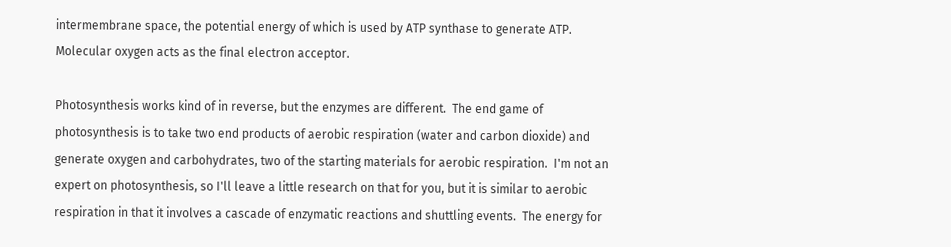intermembrane space, the potential energy of which is used by ATP synthase to generate ATP.  Molecular oxygen acts as the final electron acceptor.

Photosynthesis works kind of in reverse, but the enzymes are different.  The end game of photosynthesis is to take two end products of aerobic respiration (water and carbon dioxide) and generate oxygen and carbohydrates, two of the starting materials for aerobic respiration.  I'm not an expert on photosynthesis, so I'll leave a little research on that for you, but it is similar to aerobic respiration in that it involves a cascade of enzymatic reactions and shuttling events.  The energy for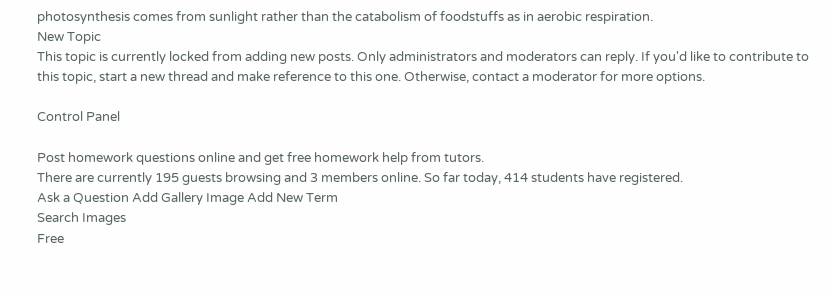photosynthesis comes from sunlight rather than the catabolism of foodstuffs as in aerobic respiration.
New Topic
This topic is currently locked from adding new posts. Only administrators and moderators can reply. If you'd like to contribute to this topic, start a new thread and make reference to this one. Otherwise, contact a moderator for more options.

Control Panel

Post homework questions online and get free homework help from tutors.
There are currently 195 guests browsing and 3 members online. So far today, 414 students have registered.
Ask a Question Add Gallery Image Add New Term
Search Images
Free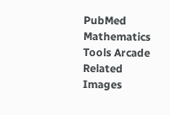PubMed Mathematics Tools Arcade
Related Images